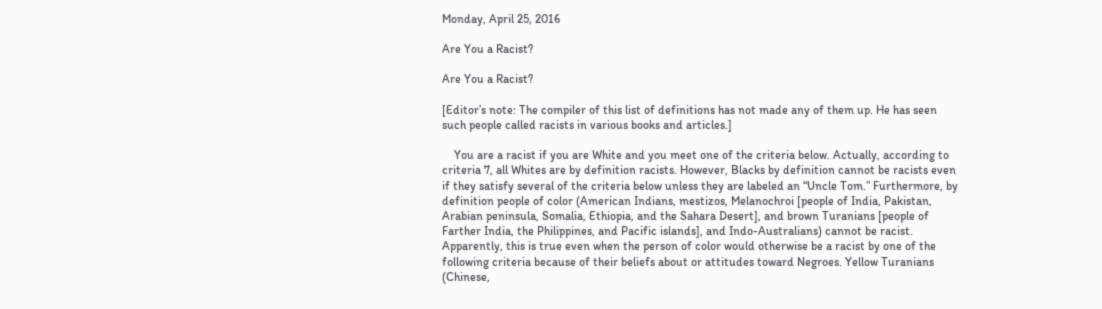Monday, April 25, 2016

Are You a Racist?

Are You a Racist?

[Editor’s note: The compiler of this list of definitions has not made any of them up. He has seen such people called racists in various books and articles.]

    You are a racist if you are White and you meet one of the criteria below. Actually, according to criteria 7, all Whites are by definition racists. However, Blacks by definition cannot be racists even if they satisfy several of the criteria below unless they are labeled an “Uncle Tom.” Furthermore, by definition people of color (American Indians, mestizos, Melanochroi [people of India, Pakistan, Arabian peninsula, Somalia, Ethiopia, and the Sahara Desert], and brown Turanians [people of Farther India, the Philippines, and Pacific islands], and Indo-Australians) cannot be racist. Apparently, this is true even when the person of color would otherwise be a racist by one of the following criteria because of their beliefs about or attitudes toward Negroes. Yellow Turanians (Chinese,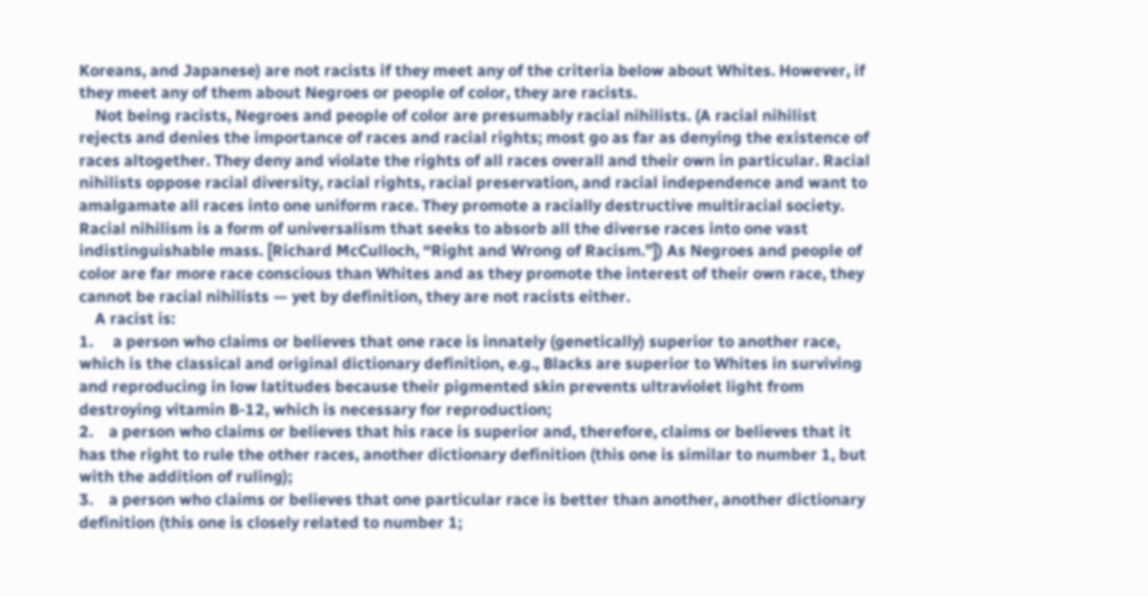Koreans, and Japanese) are not racists if they meet any of the criteria below about Whites. However, if they meet any of them about Negroes or people of color, they are racists.
    Not being racists, Negroes and people of color are presumably racial nihilists. (A racial nihilist rejects and denies the importance of races and racial rights; most go as far as denying the existence of races altogether. They deny and violate the rights of all races overall and their own in particular. Racial nihilists oppose racial diversity, racial rights, racial preservation, and racial independence and want to amalgamate all races into one uniform race. They promote a racially destructive multiracial society. Racial nihilism is a form of universalism that seeks to absorb all the diverse races into one vast indistinguishable mass. [Richard McCulloch, “Right and Wrong of Racism.”]) As Negroes and people of color are far more race conscious than Whites and as they promote the interest of their own race, they cannot be racial nihilists — yet by definition, they are not racists either.
    A racist is:
1.     a person who claims or believes that one race is innately (genetically) superior to another race, which is the classical and original dictionary definition, e.g., Blacks are superior to Whites in surviving and reproducing in low latitudes because their pigmented skin prevents ultraviolet light from destroying vitamin B-12, which is necessary for reproduction;
2.    a person who claims or believes that his race is superior and, therefore, claims or believes that it has the right to rule the other races, another dictionary definition (this one is similar to number 1, but with the addition of ruling);
3.    a person who claims or believes that one particular race is better than another, another dictionary definition (this one is closely related to number 1;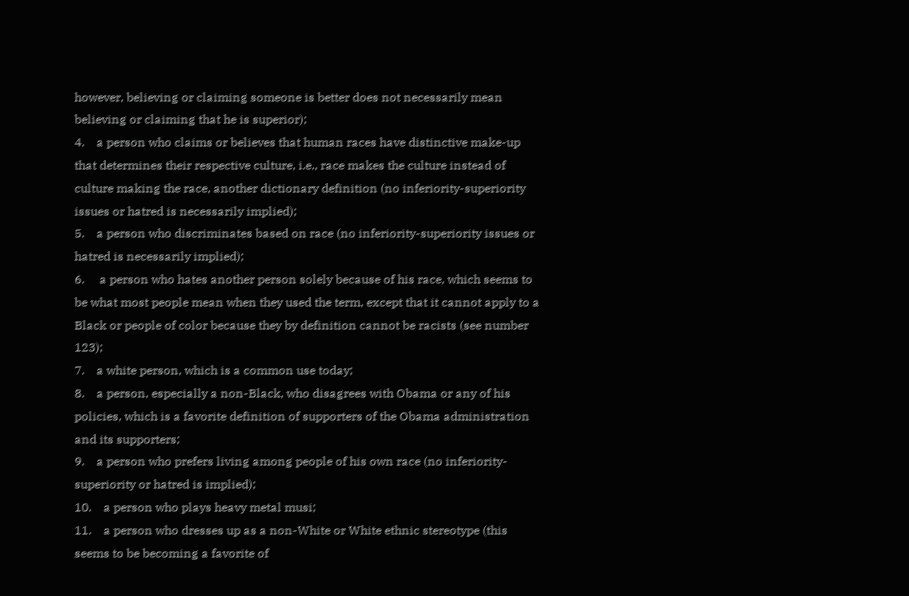however, believing or claiming someone is better does not necessarily mean believing or claiming that he is superior);
4.    a person who claims or believes that human races have distinctive make-up that determines their respective culture, i.e., race makes the culture instead of culture making the race, another dictionary definition (no inferiority-superiority issues or hatred is necessarily implied);
5.    a person who discriminates based on race (no inferiority-superiority issues or hatred is necessarily implied);
6.     a person who hates another person solely because of his race, which seems to be what most people mean when they used the term, except that it cannot apply to a Black or people of color because they by definition cannot be racists (see number 123);
7.    a white person, which is a common use today;
8.    a person, especially a non-Black, who disagrees with Obama or any of his policies, which is a favorite definition of supporters of the Obama administration and its supporters;
9.    a person who prefers living among people of his own race (no inferiority-superiority or hatred is implied);
10.    a person who plays heavy metal musi;
11.    a person who dresses up as a non-White or White ethnic stereotype (this seems to be becoming a favorite of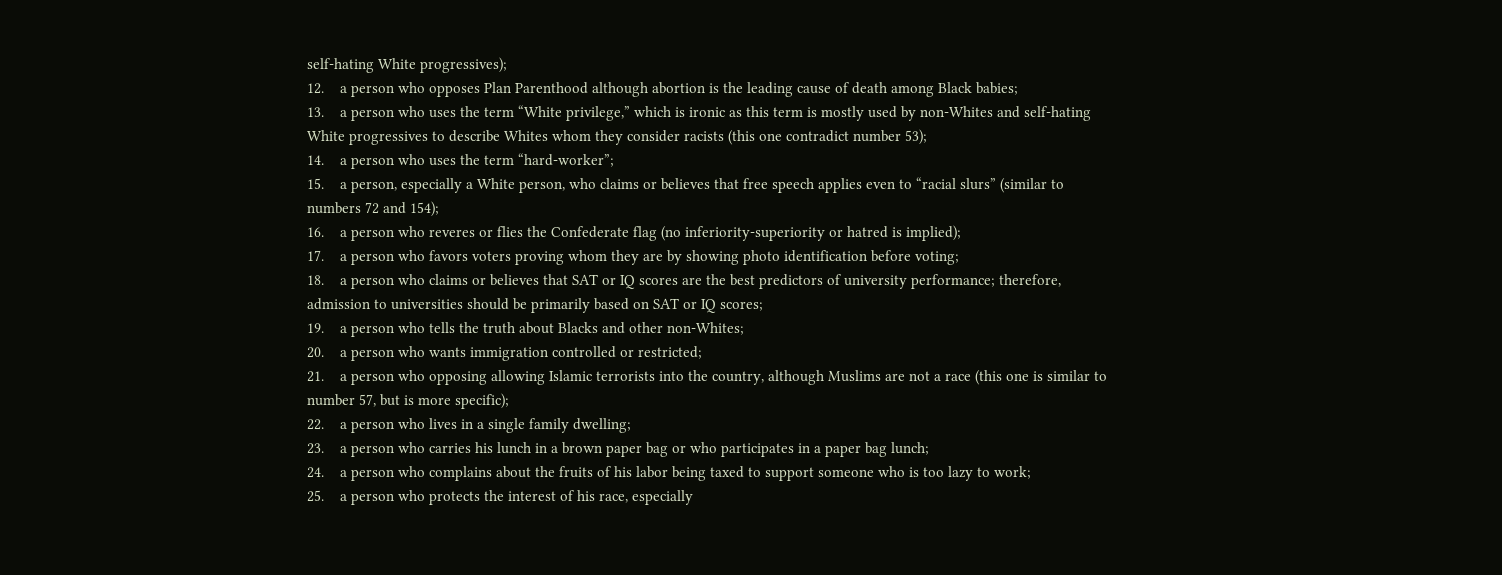self-hating White progressives);
12.    a person who opposes Plan Parenthood although abortion is the leading cause of death among Black babies;
13.    a person who uses the term “White privilege,” which is ironic as this term is mostly used by non-Whites and self-hating White progressives to describe Whites whom they consider racists (this one contradict number 53);
14.    a person who uses the term “hard-worker”;
15.    a person, especially a White person, who claims or believes that free speech applies even to “racial slurs” (similar to numbers 72 and 154);
16.    a person who reveres or flies the Confederate flag (no inferiority-superiority or hatred is implied);
17.    a person who favors voters proving whom they are by showing photo identification before voting;
18.    a person who claims or believes that SAT or IQ scores are the best predictors of university performance; therefore, admission to universities should be primarily based on SAT or IQ scores;
19.    a person who tells the truth about Blacks and other non-Whites;
20.    a person who wants immigration controlled or restricted;
21.    a person who opposing allowing Islamic terrorists into the country, although Muslims are not a race (this one is similar to number 57, but is more specific);
22.    a person who lives in a single family dwelling;
23.    a person who carries his lunch in a brown paper bag or who participates in a paper bag lunch;
24.    a person who complains about the fruits of his labor being taxed to support someone who is too lazy to work;
25.    a person who protects the interest of his race, especially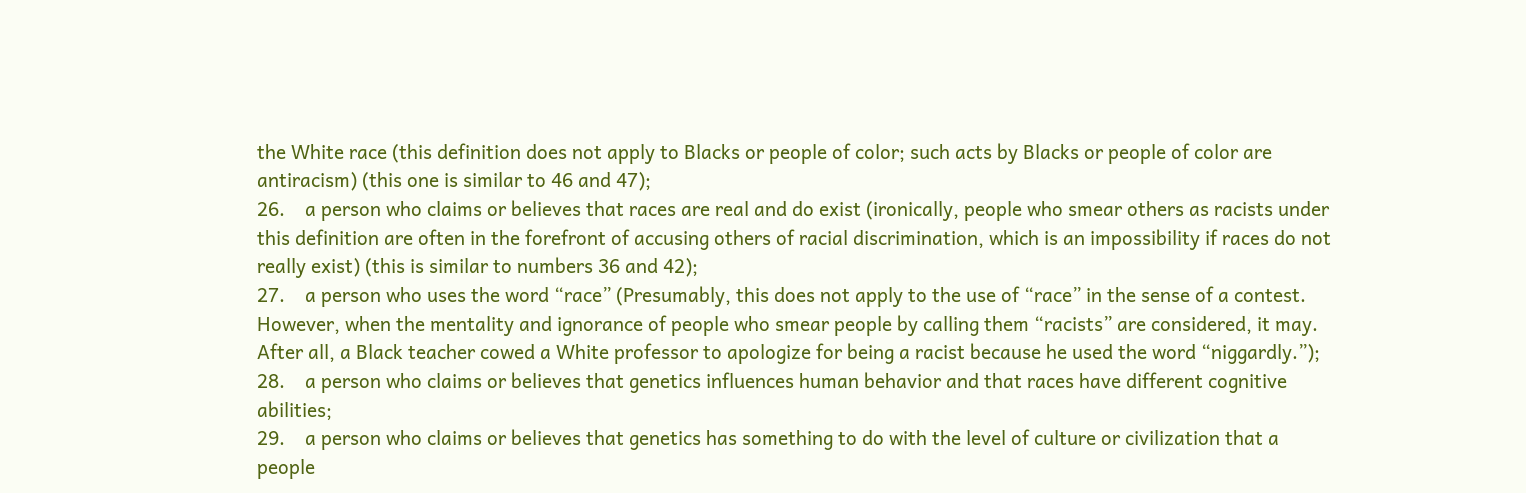the White race (this definition does not apply to Blacks or people of color; such acts by Blacks or people of color are antiracism) (this one is similar to 46 and 47);
26.    a person who claims or believes that races are real and do exist (ironically, people who smear others as racists under this definition are often in the forefront of accusing others of racial discrimination, which is an impossibility if races do not really exist) (this is similar to numbers 36 and 42);
27.    a person who uses the word “race” (Presumably, this does not apply to the use of “race” in the sense of a contest. However, when the mentality and ignorance of people who smear people by calling them “racists” are considered, it may. After all, a Black teacher cowed a White professor to apologize for being a racist because he used the word “niggardly.”);
28.    a person who claims or believes that genetics influences human behavior and that races have different cognitive abilities;
29.    a person who claims or believes that genetics has something to do with the level of culture or civilization that a people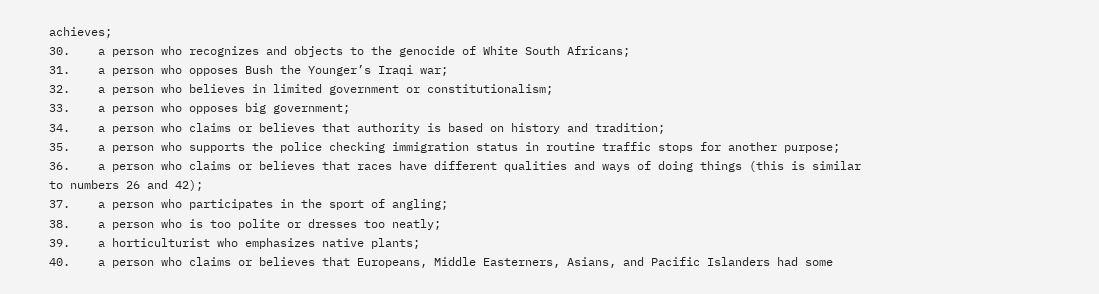achieves;
30.    a person who recognizes and objects to the genocide of White South Africans;
31.    a person who opposes Bush the Younger’s Iraqi war;
32.    a person who believes in limited government or constitutionalism;
33.    a person who opposes big government;
34.    a person who claims or believes that authority is based on history and tradition;
35.    a person who supports the police checking immigration status in routine traffic stops for another purpose;
36.    a person who claims or believes that races have different qualities and ways of doing things (this is similar to numbers 26 and 42);
37.    a person who participates in the sport of angling;
38.    a person who is too polite or dresses too neatly;
39.    a horticulturist who emphasizes native plants;
40.    a person who claims or believes that Europeans, Middle Easterners, Asians, and Pacific Islanders had some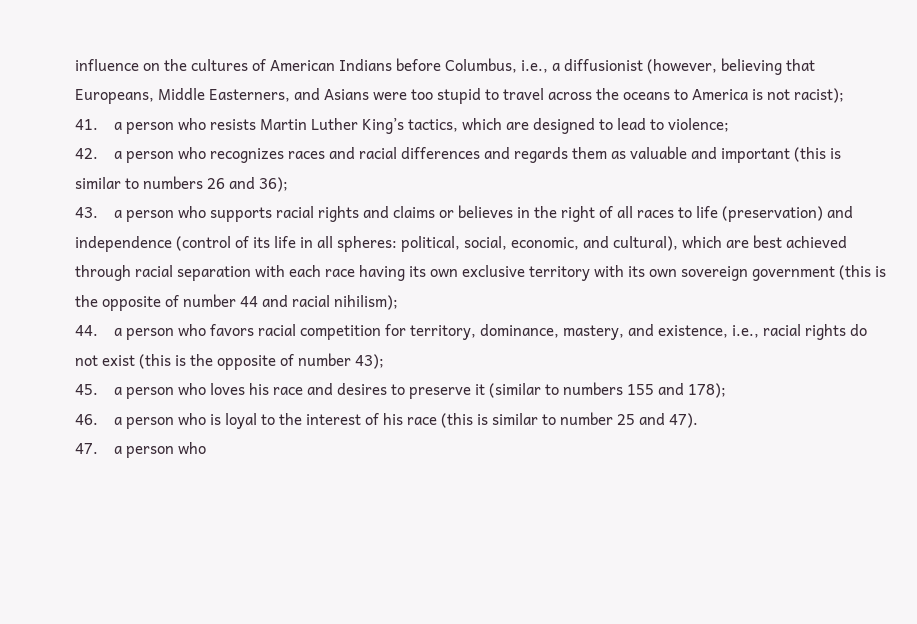influence on the cultures of American Indians before Columbus, i.e., a diffusionist (however, believing that Europeans, Middle Easterners, and Asians were too stupid to travel across the oceans to America is not racist);
41.    a person who resists Martin Luther King’s tactics, which are designed to lead to violence;
42.    a person who recognizes races and racial differences and regards them as valuable and important (this is similar to numbers 26 and 36);
43.    a person who supports racial rights and claims or believes in the right of all races to life (preservation) and independence (control of its life in all spheres: political, social, economic, and cultural), which are best achieved through racial separation with each race having its own exclusive territory with its own sovereign government (this is the opposite of number 44 and racial nihilism);
44.    a person who favors racial competition for territory, dominance, mastery, and existence, i.e., racial rights do not exist (this is the opposite of number 43);
45.    a person who loves his race and desires to preserve it (similar to numbers 155 and 178);
46.    a person who is loyal to the interest of his race (this is similar to number 25 and 47).
47.    a person who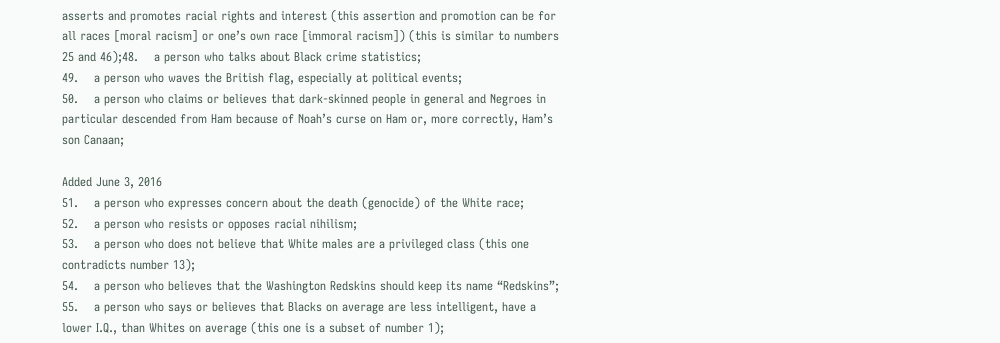asserts and promotes racial rights and interest (this assertion and promotion can be for all races [moral racism] or one’s own race [immoral racism]) (this is similar to numbers 25 and 46);48.    a person who talks about Black crime statistics;
49.    a person who waves the British flag, especially at political events;
50.    a person who claims or believes that dark-skinned people in general and Negroes in particular descended from Ham because of Noah’s curse on Ham or, more correctly, Ham’s son Canaan;

Added June 3, 2016
51.    a person who expresses concern about the death (genocide) of the White race;
52.    a person who resists or opposes racial nihilism;
53.    a person who does not believe that White males are a privileged class (this one contradicts number 13);
54.    a person who believes that the Washington Redskins should keep its name “Redskins”;
55.    a person who says or believes that Blacks on average are less intelligent, have a lower I.Q., than Whites on average (this one is a subset of number 1);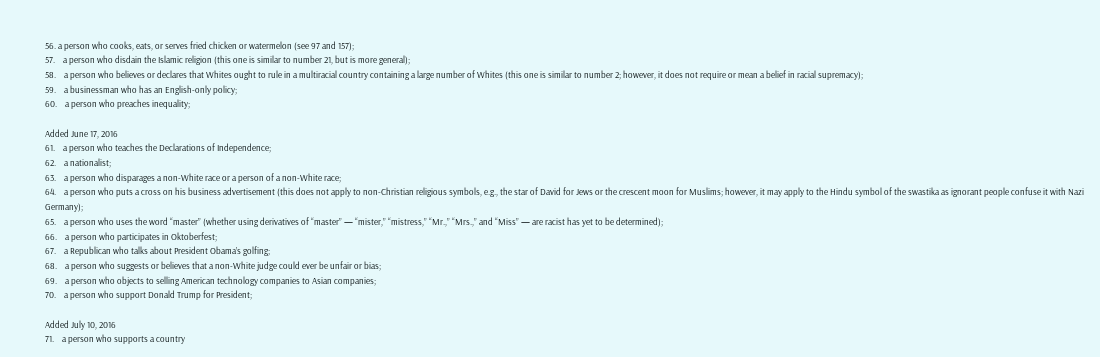56. a person who cooks, eats, or serves fried chicken or watermelon (see 97 and 157);
57.    a person who disdain the Islamic religion (this one is similar to number 21, but is more general);
58.    a person who believes or declares that Whites ought to rule in a multiracial country containing a large number of Whites (this one is similar to number 2; however, it does not require or mean a belief in racial supremacy);
59.    a businessman who has an English-only policy;
60.    a person who preaches inequality;

Added June 17, 2016
61.    a person who teaches the Declarations of Independence;
62.    a nationalist;
63.    a person who disparages a non-White race or a person of a non-White race;
64.    a person who puts a cross on his business advertisement (this does not apply to non-Christian religious symbols, e.g., the star of David for Jews or the crescent moon for Muslims; however, it may apply to the Hindu symbol of the swastika as ignorant people confuse it with Nazi Germany);
65.    a person who uses the word “master” (whether using derivatives of “master” — “mister,” “mistress,” “Mr.,” “Mrs.,” and “Miss” — are racist has yet to be determined);
66.    a person who participates in Oktoberfest;
67.    a Republican who talks about President Obama’s golfing;
68.    a person who suggests or believes that a non-White judge could ever be unfair or bias;
69.    a person who objects to selling American technology companies to Asian companies;
70.    a person who support Donald Trump for President;

Added July 10, 2016
71.    a person who supports a country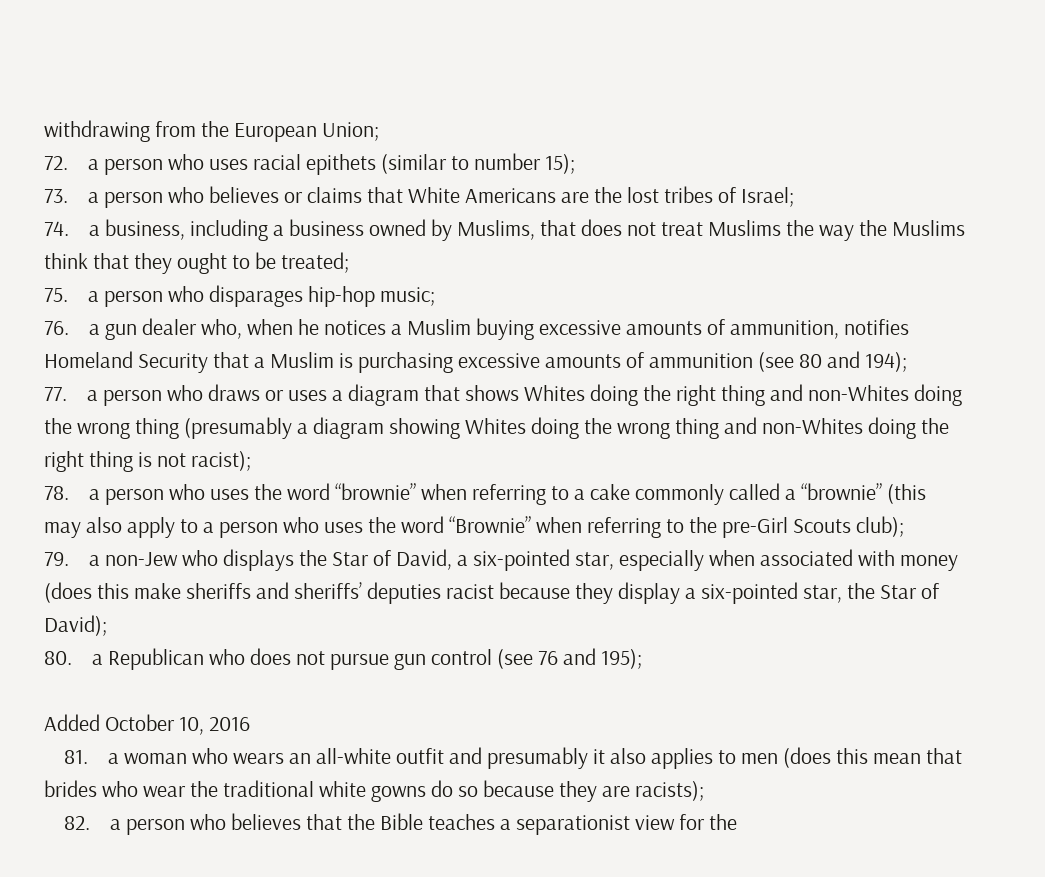withdrawing from the European Union;
72.    a person who uses racial epithets (similar to number 15);
73.    a person who believes or claims that White Americans are the lost tribes of Israel;
74.    a business, including a business owned by Muslims, that does not treat Muslims the way the Muslims think that they ought to be treated;
75.    a person who disparages hip-hop music;
76.    a gun dealer who, when he notices a Muslim buying excessive amounts of ammunition, notifies Homeland Security that a Muslim is purchasing excessive amounts of ammunition (see 80 and 194);
77.    a person who draws or uses a diagram that shows Whites doing the right thing and non-Whites doing the wrong thing (presumably a diagram showing Whites doing the wrong thing and non-Whites doing the right thing is not racist);
78.    a person who uses the word “brownie” when referring to a cake commonly called a “brownie” (this may also apply to a person who uses the word “Brownie” when referring to the pre-Girl Scouts club);
79.    a non-Jew who displays the Star of David, a six-pointed star, especially when associated with money (does this make sheriffs and sheriffs’ deputies racist because they display a six-pointed star, the Star of David);
80.    a Republican who does not pursue gun control (see 76 and 195);

Added October 10, 2016
    81.    a woman who wears an all-white outfit and presumably it also applies to men (does this mean that brides who wear the traditional white gowns do so because they are racists);
    82.    a person who believes that the Bible teaches a separationist view for the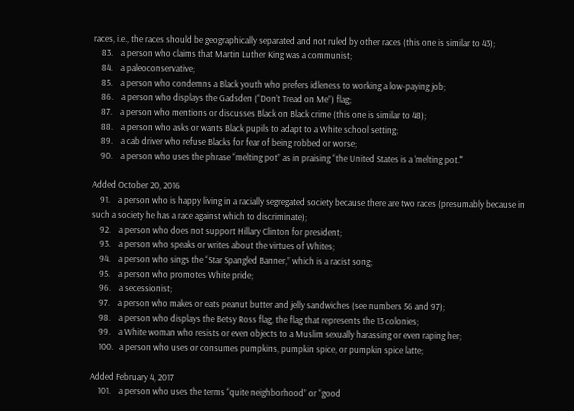races, i.e., the races should be geographically separated and not ruled by other races (this one is similar to 43);
    83.    a person who claims that Martin Luther King was a communist;
    84.    a paleoconservative;
    85.    a person who condemns a Black youth who prefers idleness to working a low-paying job;
    86.    a person who displays the Gadsden (“Don’t Tread on Me”) flag;
    87.    a person who mentions or discusses Black on Black crime (this one is similar to 48);
    88.    a person who asks or wants Black pupils to adapt to a White school setting;
    89.    a cab driver who refuse Blacks for fear of being robbed or worse;
    90.    a person who uses the phrase “melting pot” as in praising “the United States is a ‘melting pot.'"

Added October 20, 2016
    91.    a person who is happy living in a racially segregated society because there are two races (presumably because in such a society he has a race against which to discriminate);
    92.    a person who does not support Hillary Clinton for president;
    93.    a person who speaks or writes about the virtues of Whites;
    94.    a person who sings the “Star Spangled Banner,” which is a racist song;
    95.    a person who promotes White pride;
    96.    a secessionist;
    97.    a person who makes or eats peanut butter and jelly sandwiches (see numbers 56 and 97);
    98.    a person who displays the Betsy Ross flag, the flag that represents the 13 colonies;
    99.    a White woman who resists or even objects to a Muslim sexually harassing or even raping her;
    100.   a person who uses or consumes pumpkins, pumpkin spice, or pumpkin spice latte;

Added February 4, 2017
    101.    a person who uses the terms “quite neighborhood” or “good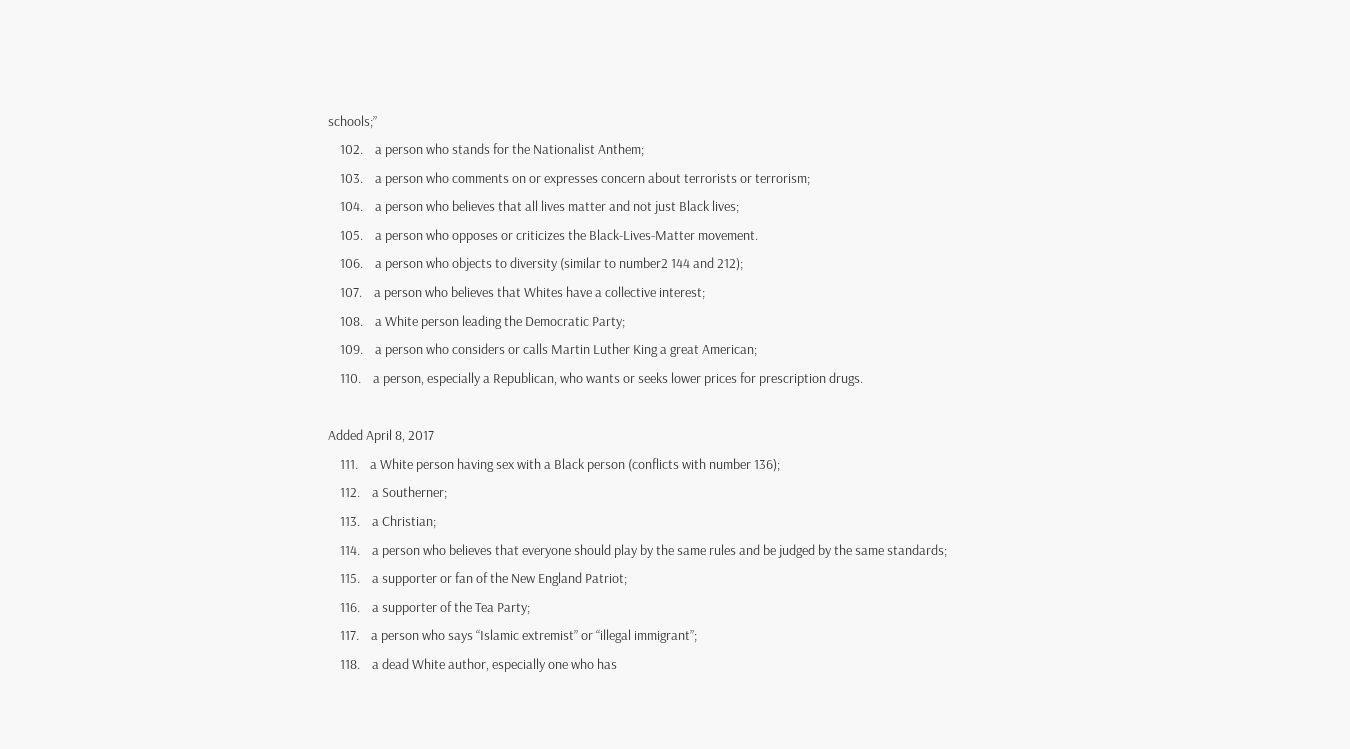schools;”
    102.    a person who stands for the Nationalist Anthem;
    103.    a person who comments on or expresses concern about terrorists or terrorism;
    104.    a person who believes that all lives matter and not just Black lives;
    105.    a person who opposes or criticizes the Black-Lives-Matter movement.
    106.    a person who objects to diversity (similar to number2 144 and 212);
    107.    a person who believes that Whites have a collective interest;
    108.    a White person leading the Democratic Party;
    109.    a person who considers or calls Martin Luther King a great American;
    110.    a person, especially a Republican, who wants or seeks lower prices for prescription drugs.

Added April 8, 2017
    111.    a White person having sex with a Black person (conflicts with number 136);
    112.    a Southerner;
    113.    a Christian;
    114.    a person who believes that everyone should play by the same rules and be judged by the same standards;
    115.    a supporter or fan of the New England Patriot;
    116.    a supporter of the Tea Party;
    117.    a person who says “Islamic extremist” or “illegal immigrant”;
    118.    a dead White author, especially one who has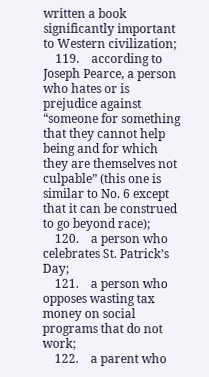written a book significantly important to Western civilization;
    119.    according to Joseph Pearce, a person who hates or is prejudice against “someone for something that they cannot help being and for which they are themselves not culpable” (this one is similar to No. 6 except that it can be construed to go beyond race);
    120.    a person who celebrates St. Patrick’s Day;
    121.    a person who opposes wasting tax money on social programs that do not work;
    122.    a parent who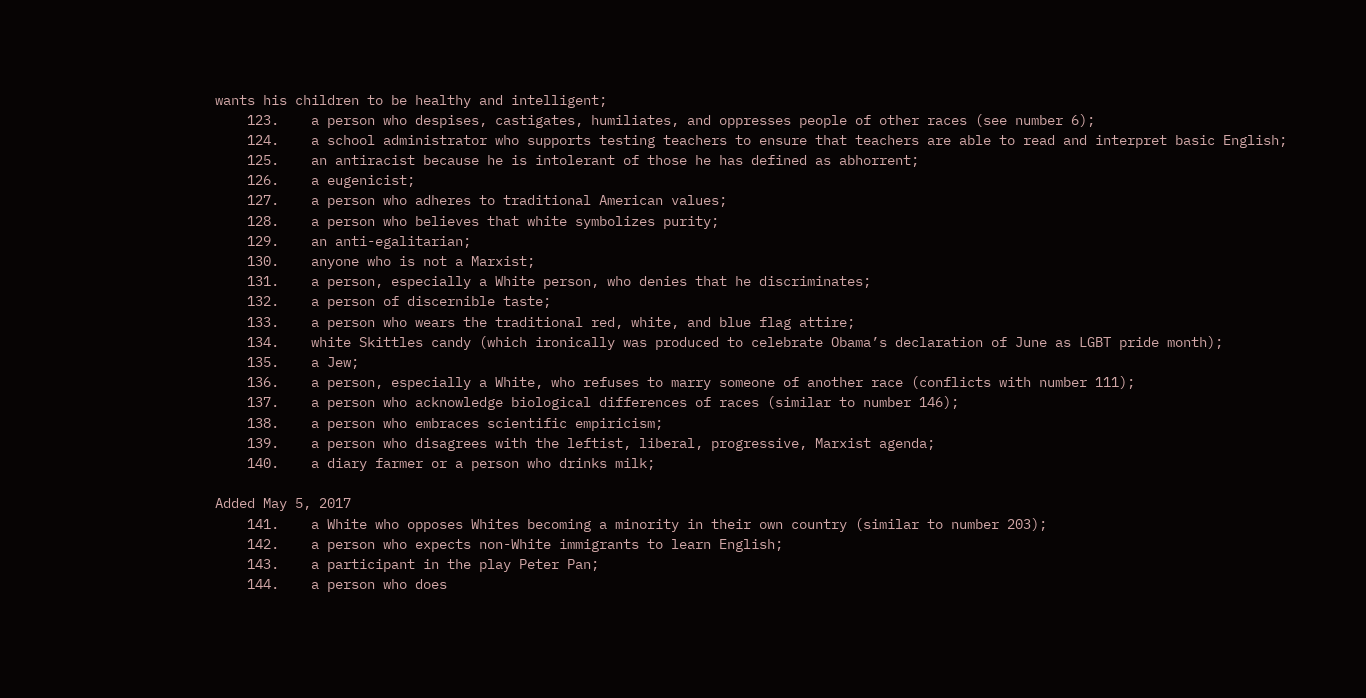wants his children to be healthy and intelligent;
    123.    a person who despises, castigates, humiliates, and oppresses people of other races (see number 6);
    124.    a school administrator who supports testing teachers to ensure that teachers are able to read and interpret basic English;
    125.    an antiracist because he is intolerant of those he has defined as abhorrent;
    126.    a eugenicist;
    127.    a person who adheres to traditional American values;
    128.    a person who believes that white symbolizes purity;
    129.    an anti-egalitarian;
    130.    anyone who is not a Marxist;
    131.    a person, especially a White person, who denies that he discriminates;
    132.    a person of discernible taste;
    133.    a person who wears the traditional red, white, and blue flag attire;
    134.    white Skittles candy (which ironically was produced to celebrate Obama’s declaration of June as LGBT pride month);
    135.    a Jew;
    136.    a person, especially a White, who refuses to marry someone of another race (conflicts with number 111);
    137.    a person who acknowledge biological differences of races (similar to number 146);
    138.    a person who embraces scientific empiricism;
    139.    a person who disagrees with the leftist, liberal, progressive, Marxist agenda;
    140.    a diary farmer or a person who drinks milk;

Added May 5, 2017
    141.    a White who opposes Whites becoming a minority in their own country (similar to number 203);
    142.    a person who expects non-White immigrants to learn English;
    143.    a participant in the play Peter Pan;
    144.    a person who does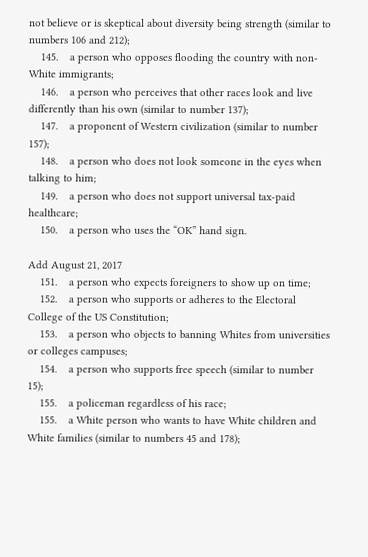not believe or is skeptical about diversity being strength (similar to numbers 106 and 212);
    145.    a person who opposes flooding the country with non-White immigrants;
    146.    a person who perceives that other races look and live differently than his own (similar to number 137);
    147.    a proponent of Western civilization (similar to number 157);
    148.    a person who does not look someone in the eyes when talking to him;
    149.    a person who does not support universal tax-paid healthcare;
    150.    a person who uses the “OK” hand sign.

Add August 21, 2017
    151.    a person who expects foreigners to show up on time;
    152.    a person who supports or adheres to the Electoral College of the US Constitution;
    153.    a person who objects to banning Whites from universities or colleges campuses;
    154.    a person who supports free speech (similar to number 15);
    155.    a policeman regardless of his race;
    155.    a White person who wants to have White children and White families (similar to numbers 45 and 178);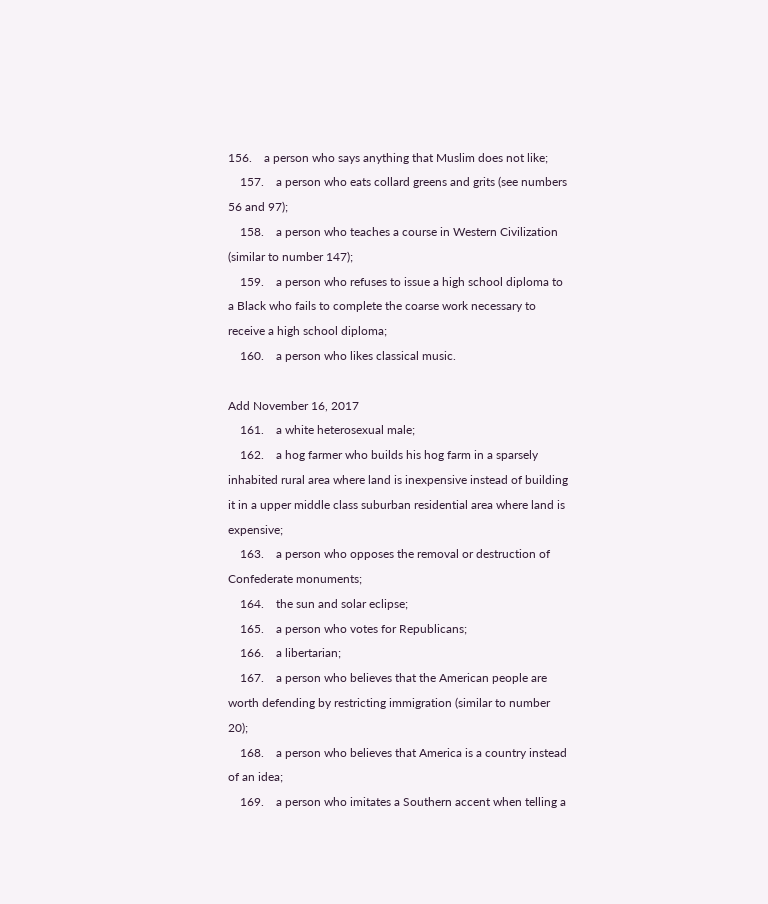156.    a person who says anything that Muslim does not like;
    157.    a person who eats collard greens and grits (see numbers 56 and 97);
    158.    a person who teaches a course in Western Civilization (similar to number 147);
    159.    a person who refuses to issue a high school diploma to a Black who fails to complete the coarse work necessary to receive a high school diploma;
    160.    a person who likes classical music.

Add November 16, 2017
    161.    a white heterosexual male;
    162.    a hog farmer who builds his hog farm in a sparsely inhabited rural area where land is inexpensive instead of building it in a upper middle class suburban residential area where land is expensive;
    163.    a person who opposes the removal or destruction of Confederate monuments;
    164.    the sun and solar eclipse;
    165.    a person who votes for Republicans;
    166.    a libertarian;
    167.    a person who believes that the American people are worth defending by restricting immigration (similar to number 20);
    168.    a person who believes that America is a country instead of an idea;
    169.    a person who imitates a Southern accent when telling a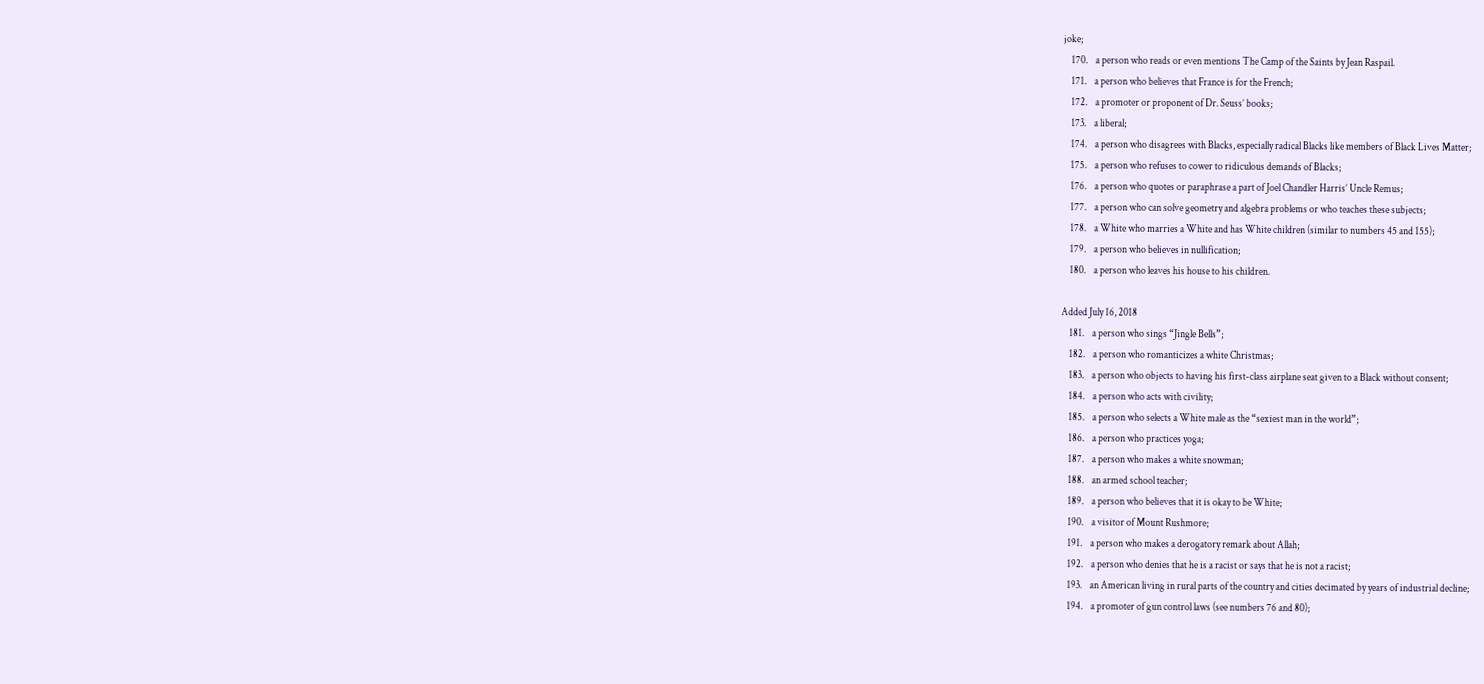joke;
    170.    a person who reads or even mentions The Camp of the Saints by Jean Raspail.
    171.    a person who believes that France is for the French;
    172.    a promoter or proponent of Dr. Seuss’ books;
    173.    a liberal;
    174.    a person who disagrees with Blacks, especially radical Blacks like members of Black Lives Matter;
    175.    a person who refuses to cower to ridiculous demands of Blacks;
    176.    a person who quotes or paraphrase a part of Joel Chandler Harris’ Uncle Remus;
    177.    a person who can solve geometry and algebra problems or who teaches these subjects;
    178.    a White who marries a White and has White children (similar to numbers 45 and 155);
    179.    a person who believes in nullification;
    180.    a person who leaves his house to his children.

Added July 16, 2018
    181.    a person who sings “Jingle Bells”;
    182.    a person who romanticizes a white Christmas;
    183.    a person who objects to having his first-class airplane seat given to a Black without consent;
    184.    a person who acts with civility;
    185.    a person who selects a White male as the “sexiest man in the world”;
    186.    a person who practices yoga;
    187.    a person who makes a white snowman;
    188.    an armed school teacher;
    189.    a person who believes that it is okay to be White;
    190.    a visitor of Mount Rushmore;
    191.    a person who makes a derogatory remark about Allah;
    192.    a person who denies that he is a racist or says that he is not a racist;
    193.    an American living in rural parts of the country and cities decimated by years of industrial decline;
    194.    a promoter of gun control laws (see numbers 76 and 80);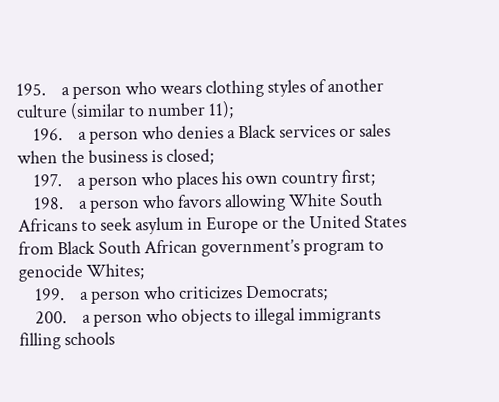195.    a person who wears clothing styles of another culture (similar to number 11);
    196.    a person who denies a Black services or sales when the business is closed;
    197.    a person who places his own country first;
    198.    a person who favors allowing White South Africans to seek asylum in Europe or the United States from Black South African government’s program to genocide Whites;
    199.    a person who criticizes Democrats;
    200.    a person who objects to illegal immigrants filling schools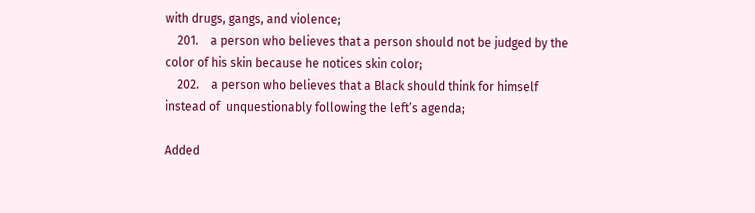with drugs, gangs, and violence;
    201.    a person who believes that a person should not be judged by the color of his skin because he notices skin color;
    202.    a person who believes that a Black should think for himself instead of  unquestionably following the left’s agenda;

Added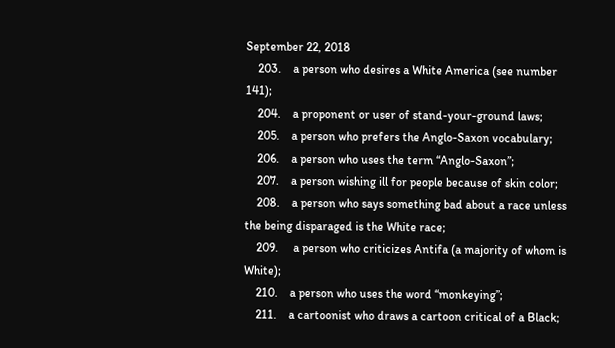September 22, 2018
    203.    a person who desires a White America (see number 141);
    204.    a proponent or user of stand-your-ground laws;
    205.    a person who prefers the Anglo-Saxon vocabulary;
    206.    a person who uses the term “Anglo-Saxon”;
    207.    a person wishing ill for people because of skin color;
    208.    a person who says something bad about a race unless the being disparaged is the White race;
    209.     a person who criticizes Antifa (a majority of whom is White);
    210.    a person who uses the word “monkeying”;
    211.    a cartoonist who draws a cartoon critical of a Black;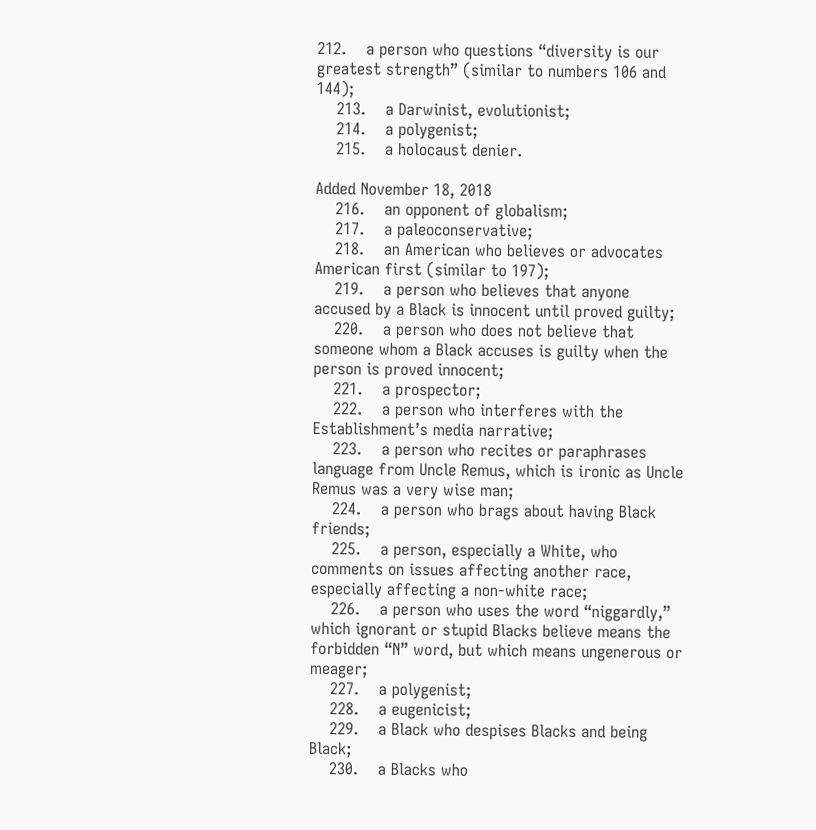212.    a person who questions “diversity is our greatest strength” (similar to numbers 106 and 144);
    213.    a Darwinist, evolutionist;
    214.    a polygenist;
    215.    a holocaust denier.

Added November 18, 2018
    216.    an opponent of globalism;
    217.    a paleoconservative;
    218.    an American who believes or advocates American first (similar to 197);
    219.    a person who believes that anyone accused by a Black is innocent until proved guilty;
    220.    a person who does not believe that someone whom a Black accuses is guilty when the person is proved innocent;
    221.    a prospector;
    222.    a person who interferes with the Establishment’s media narrative;
    223.    a person who recites or paraphrases language from Uncle Remus, which is ironic as Uncle Remus was a very wise man;
    224.    a person who brags about having Black friends;
    225.    a person, especially a White, who comments on issues affecting another race, especially affecting a non-white race;
    226.    a person who uses the word “niggardly,” which ignorant or stupid Blacks believe means the forbidden “N” word, but which means ungenerous or meager;
    227.    a polygenist;
    228.    a eugenicist;
    229.    a Black who despises Blacks and being Black;
    230.    a Blacks who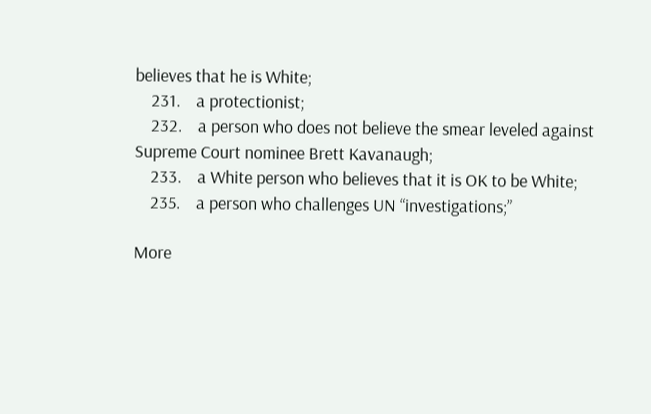believes that he is White;
    231.    a protectionist;
    232.    a person who does not believe the smear leveled against Supreme Court nominee Brett Kavanaugh;
    233.    a White person who believes that it is OK to be White;
    235.    a person who challenges UN “investigations;”

More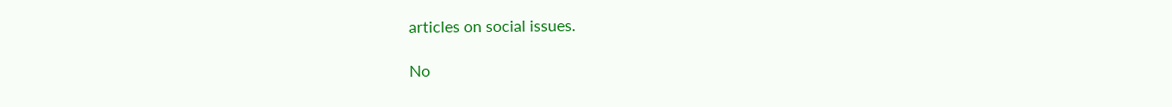articles on social issues.

No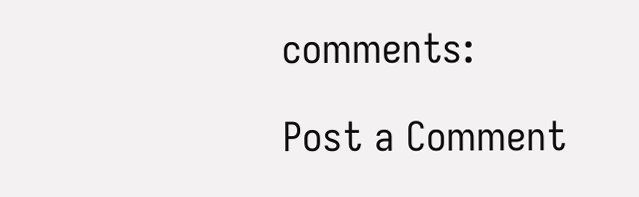comments:

Post a Comment